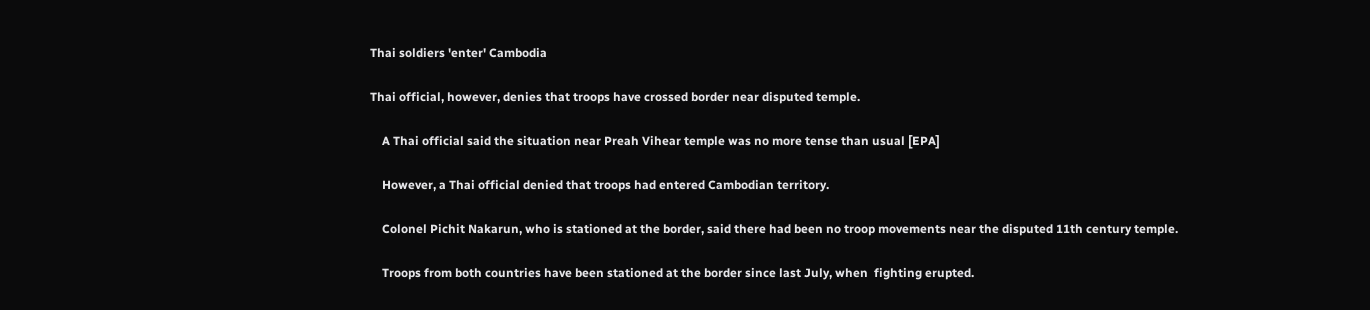Thai soldiers 'enter' Cambodia

Thai official, however, denies that troops have crossed border near disputed temple.

    A Thai official said the situation near Preah Vihear temple was no more tense than usual [EPA]

    However, a Thai official denied that troops had entered Cambodian territory.

    Colonel Pichit Nakarun, who is stationed at the border, said there had been no troop movements near the disputed 11th century temple.

    Troops from both countries have been stationed at the border since last July, when  fighting erupted.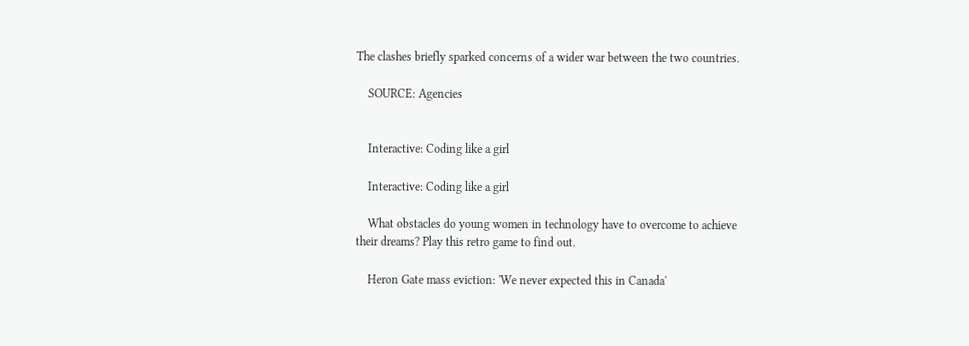The clashes briefly sparked concerns of a wider war between the two countries.

    SOURCE: Agencies


    Interactive: Coding like a girl

    Interactive: Coding like a girl

    What obstacles do young women in technology have to overcome to achieve their dreams? Play this retro game to find out.

    Heron Gate mass eviction: 'We never expected this in Canada'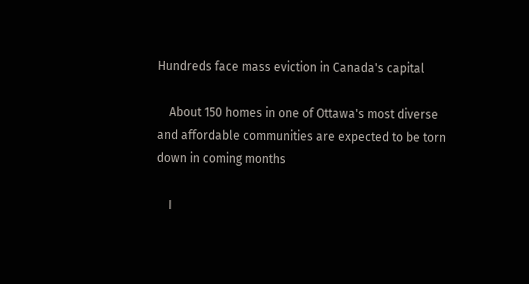Hundreds face mass eviction in Canada's capital

    About 150 homes in one of Ottawa's most diverse and affordable communities are expected to be torn down in coming months

    I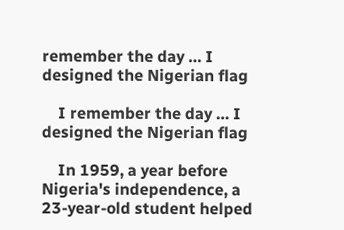remember the day … I designed the Nigerian flag

    I remember the day … I designed the Nigerian flag

    In 1959, a year before Nigeria's independence, a 23-year-old student helped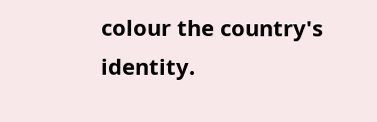colour the country's identity.